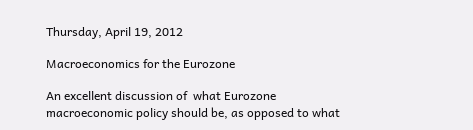Thursday, April 19, 2012

Macroeconomics for the Eurozone

An excellent discussion of  what Eurozone macroeconomic policy should be, as opposed to what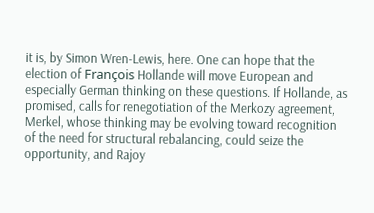it is, by Simon Wren-Lewis, here. One can hope that the election of François Hollande will move European and especially German thinking on these questions. If Hollande, as promised, calls for renegotiation of the Merkozy agreement, Merkel, whose thinking may be evolving toward recognition of the need for structural rebalancing, could seize the opportunity, and Rajoy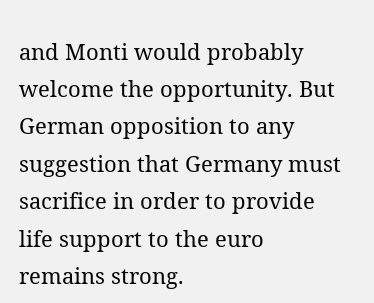and Monti would probably welcome the opportunity. But German opposition to any suggestion that Germany must sacrifice in order to provide life support to the euro remains strong.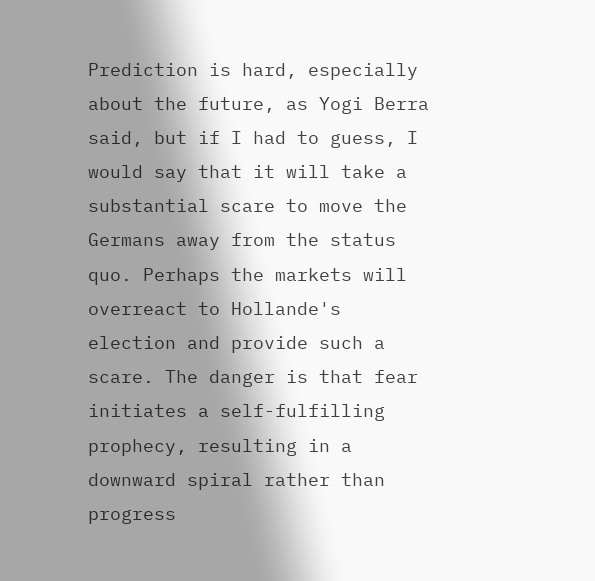Prediction is hard, especially about the future, as Yogi Berra said, but if I had to guess, I would say that it will take a substantial scare to move the Germans away from the status quo. Perhaps the markets will overreact to Hollande's election and provide such a scare. The danger is that fear initiates a self-fulfilling prophecy, resulting in a downward spiral rather than progress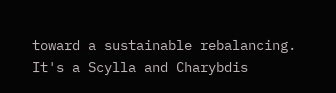toward a sustainable rebalancing. It's a Scylla and Charybdis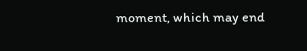moment, which may end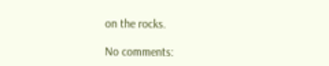on the rocks.

No comments: